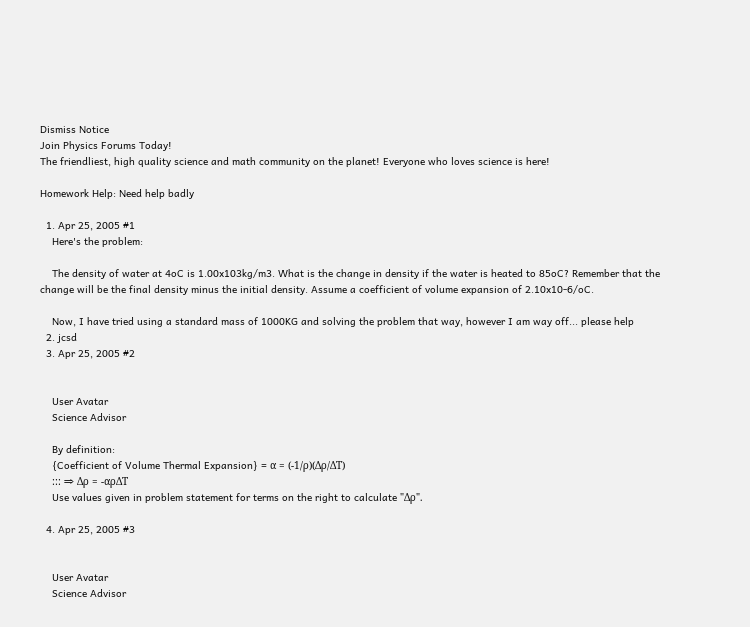Dismiss Notice
Join Physics Forums Today!
The friendliest, high quality science and math community on the planet! Everyone who loves science is here!

Homework Help: Need help badly

  1. Apr 25, 2005 #1
    Here's the problem:

    The density of water at 4oC is 1.00x103kg/m3. What is the change in density if the water is heated to 85oC? Remember that the change will be the final density minus the initial density. Assume a coefficient of volume expansion of 2.10x10-6/oC.

    Now, I have tried using a standard mass of 1000KG and solving the problem that way, however I am way off... please help
  2. jcsd
  3. Apr 25, 2005 #2


    User Avatar
    Science Advisor

    By definition:
    {Coefficient of Volume Thermal Expansion} = α = (-1/ρ)(Δρ/ΔT)
    ::: ⇒ Δρ = -αρΔT
    Use values given in problem statement for terms on the right to calculate "Δρ".

  4. Apr 25, 2005 #3


    User Avatar
    Science Advisor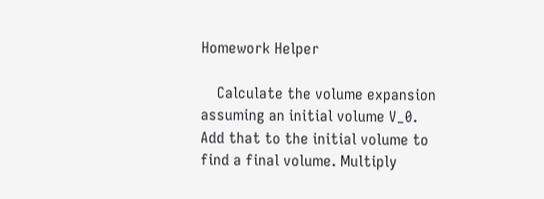Homework Helper

    Calculate the volume expansion assuming an initial volume V_0. Add that to the initial volume to find a final volume. Multiply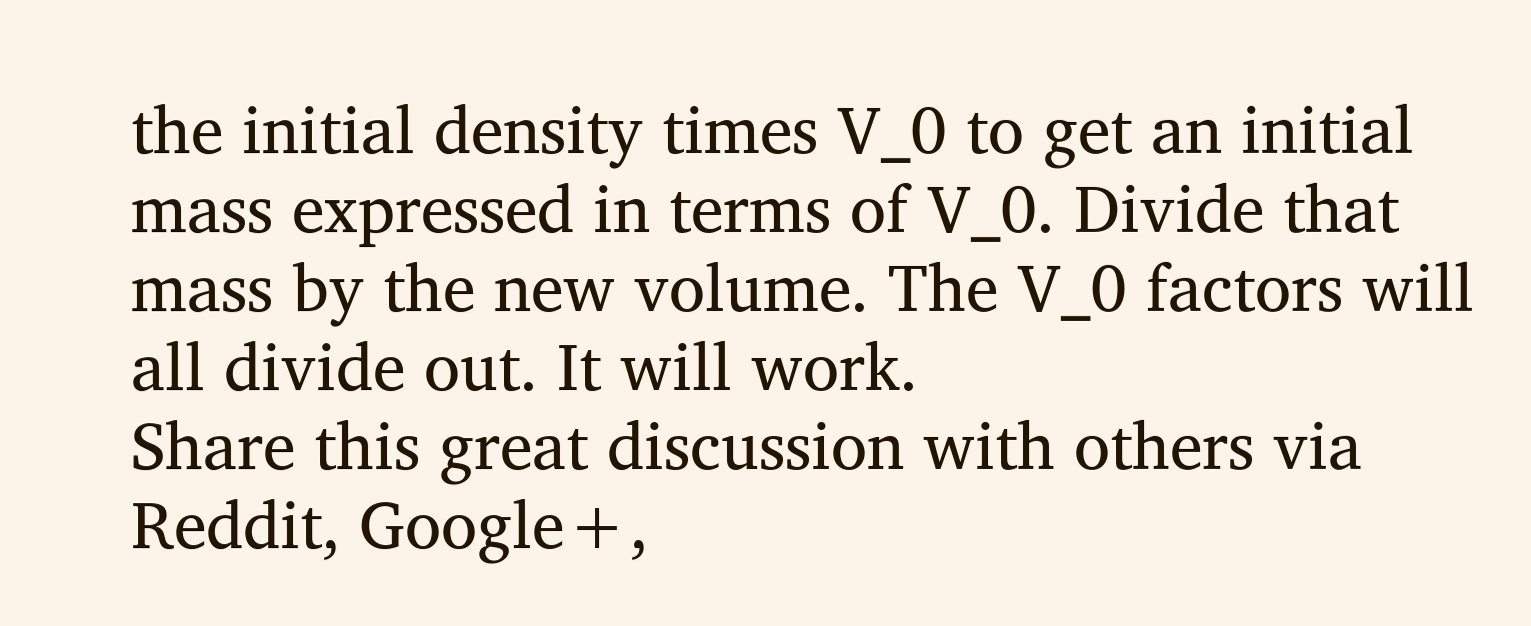the initial density times V_0 to get an initial mass expressed in terms of V_0. Divide that mass by the new volume. The V_0 factors will all divide out. It will work.
Share this great discussion with others via Reddit, Google+,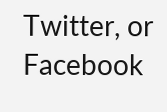Twitter, or Facebook